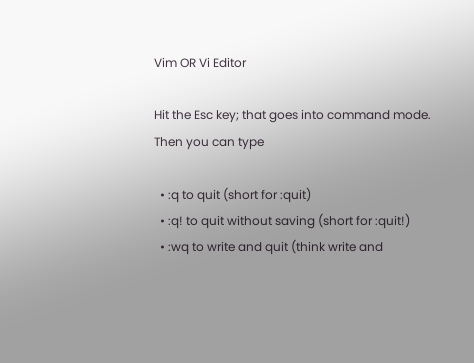Vim OR Vi Editor

Hit the Esc key; that goes into command mode. Then you can type

  • :q to quit (short for :quit)
  • :q! to quit without saving (short for :quit!)
  • :wq to write and quit (think write and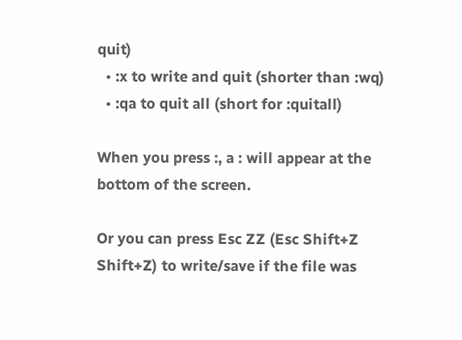quit)
  • :x to write and quit (shorter than :wq)
  • :qa to quit all (short for :quitall)

When you press :, a : will appear at the bottom of the screen.

Or you can press Esc ZZ (Esc Shift+Z Shift+Z) to write/save if the file was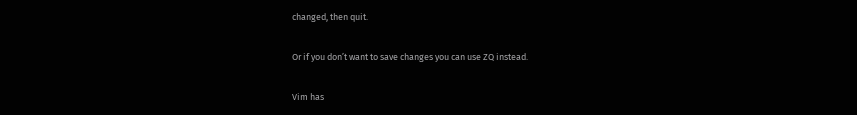changed, then quit.

Or if you don’t want to save changes you can use ZQ instead.

Vim has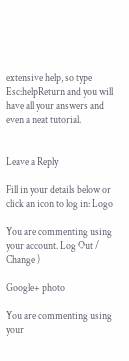extensive help, so type Esc:helpReturn and you will have all your answers and even a neat tutorial.


Leave a Reply

Fill in your details below or click an icon to log in: Logo

You are commenting using your account. Log Out /  Change )

Google+ photo

You are commenting using your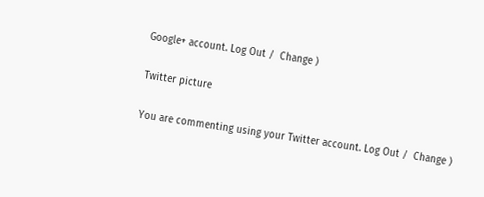Google+ account. Log Out /  Change )

Twitter picture

You are commenting using your Twitter account. Log Out /  Change )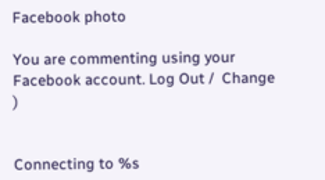Facebook photo

You are commenting using your Facebook account. Log Out /  Change )


Connecting to %s